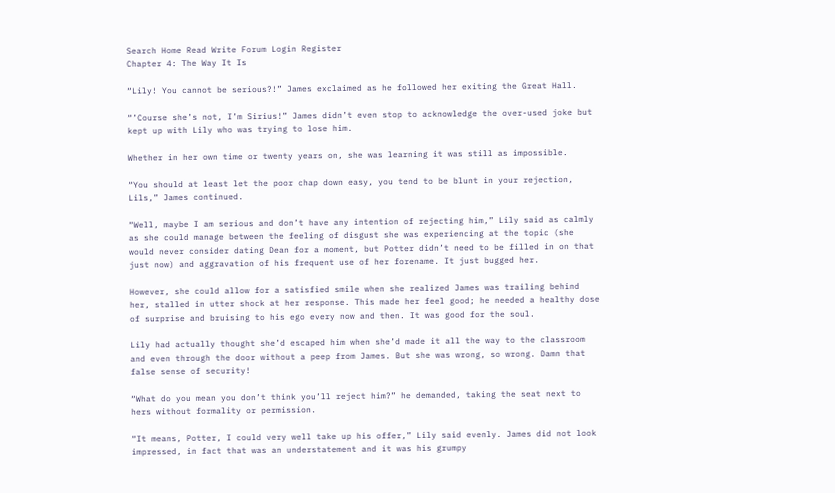Search Home Read Write Forum Login Register
Chapter 4: The Way It Is

“Lily! You cannot be serious?!” James exclaimed as he followed her exiting the Great Hall.

“’Course she’s not, I’m Sirius!” James didn’t even stop to acknowledge the over-used joke but kept up with Lily who was trying to lose him.

Whether in her own time or twenty years on, she was learning it was still as impossible.

“You should at least let the poor chap down easy, you tend to be blunt in your rejection, Lils,” James continued.

“Well, maybe I am serious and don’t have any intention of rejecting him,” Lily said as calmly as she could manage between the feeling of disgust she was experiencing at the topic (she would never consider dating Dean for a moment, but Potter didn’t need to be filled in on that just now) and aggravation of his frequent use of her forename. It just bugged her.

However, she could allow for a satisfied smile when she realized James was trailing behind her, stalled in utter shock at her response. This made her feel good; he needed a healthy dose of surprise and bruising to his ego every now and then. It was good for the soul.

Lily had actually thought she’d escaped him when she’d made it all the way to the classroom and even through the door without a peep from James. But she was wrong, so wrong. Damn that false sense of security!

“What do you mean you don’t think you’ll reject him?” he demanded, taking the seat next to hers without formality or permission.

“It means, Potter, I could very well take up his offer,” Lily said evenly. James did not look impressed, in fact that was an understatement and it was his grumpy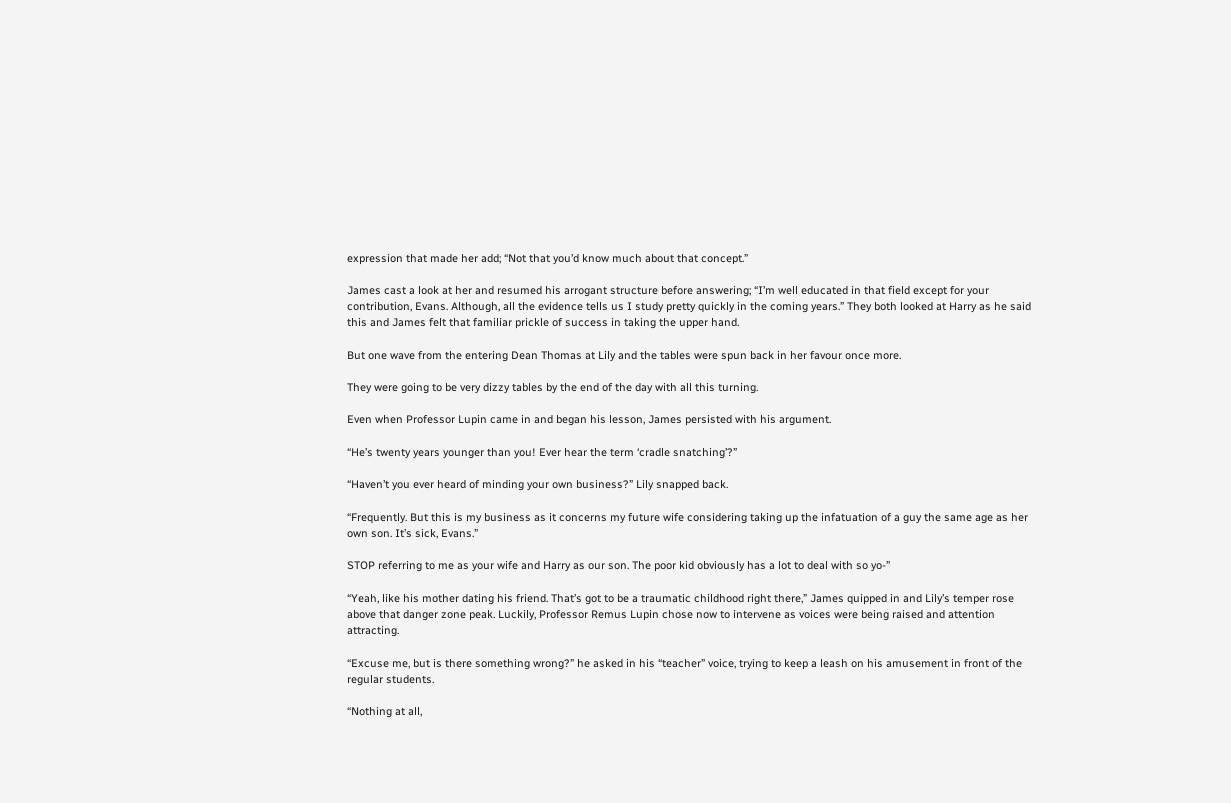expression that made her add; “Not that you’d know much about that concept.”

James cast a look at her and resumed his arrogant structure before answering; “I’m well educated in that field except for your contribution, Evans. Although, all the evidence tells us I study pretty quickly in the coming years.” They both looked at Harry as he said this and James felt that familiar prickle of success in taking the upper hand.

But one wave from the entering Dean Thomas at Lily and the tables were spun back in her favour once more.

They were going to be very dizzy tables by the end of the day with all this turning.

Even when Professor Lupin came in and began his lesson, James persisted with his argument.

“He’s twenty years younger than you! Ever hear the term ‘cradle snatching’?”

“Haven’t you ever heard of minding your own business?” Lily snapped back.

“Frequently. But this is my business as it concerns my future wife considering taking up the infatuation of a guy the same age as her own son. It’s sick, Evans.”

STOP referring to me as your wife and Harry as our son. The poor kid obviously has a lot to deal with so yo-”

“Yeah, like his mother dating his friend. That’s got to be a traumatic childhood right there,” James quipped in and Lily’s temper rose above that danger zone peak. Luckily, Professor Remus Lupin chose now to intervene as voices were being raised and attention attracting.

“Excuse me, but is there something wrong?” he asked in his “teacher” voice, trying to keep a leash on his amusement in front of the regular students.

“Nothing at all,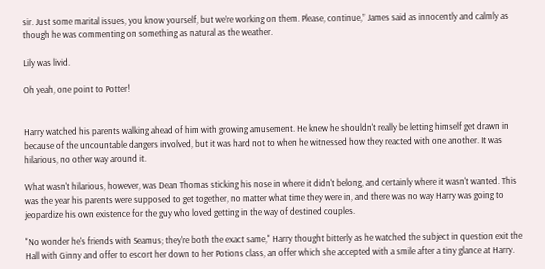sir. Just some marital issues, you know yourself, but we’re working on them. Please, continue,” James said as innocently and calmly as though he was commenting on something as natural as the weather.

Lily was livid.

Oh yeah, one point to Potter!


Harry watched his parents walking ahead of him with growing amusement. He knew he shouldn't really be letting himself get drawn in because of the uncountable dangers involved, but it was hard not to when he witnessed how they reacted with one another. It was hilarious, no other way around it.

What wasn't hilarious, however, was Dean Thomas sticking his nose in where it didn't belong, and certainly where it wasn't wanted. This was the year his parents were supposed to get together, no matter what time they were in, and there was no way Harry was going to jeopardize his own existence for the guy who loved getting in the way of destined couples.

"No wonder he's friends with Seamus; they're both the exact same," Harry thought bitterly as he watched the subject in question exit the Hall with Ginny and offer to escort her down to her Potions class, an offer which she accepted with a smile after a tiny glance at Harry.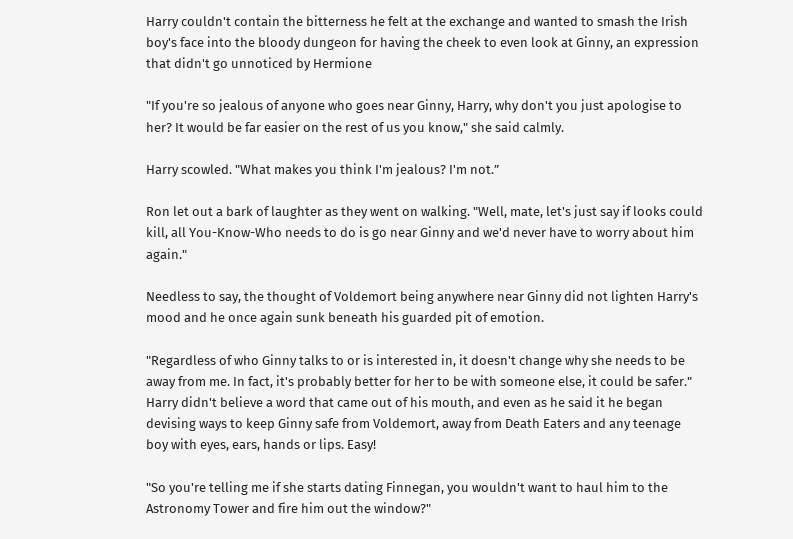Harry couldn't contain the bitterness he felt at the exchange and wanted to smash the Irish boy's face into the bloody dungeon for having the cheek to even look at Ginny, an expression that didn't go unnoticed by Hermione

"If you're so jealous of anyone who goes near Ginny, Harry, why don't you just apologise to her? It would be far easier on the rest of us you know," she said calmly.

Harry scowled. "What makes you think I'm jealous? I'm not.”

Ron let out a bark of laughter as they went on walking. "Well, mate, let's just say if looks could kill, all You-Know-Who needs to do is go near Ginny and we'd never have to worry about him again."

Needless to say, the thought of Voldemort being anywhere near Ginny did not lighten Harry's mood and he once again sunk beneath his guarded pit of emotion.

"Regardless of who Ginny talks to or is interested in, it doesn't change why she needs to be away from me. In fact, it's probably better for her to be with someone else, it could be safer." Harry didn't believe a word that came out of his mouth, and even as he said it he began devising ways to keep Ginny safe from Voldemort, away from Death Eaters and any teenage boy with eyes, ears, hands or lips. Easy!

"So you're telling me if she starts dating Finnegan, you wouldn't want to haul him to the Astronomy Tower and fire him out the window?"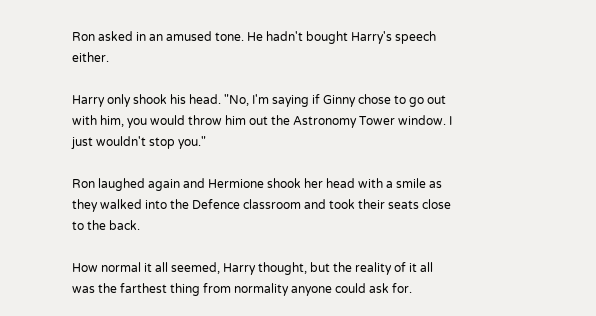Ron asked in an amused tone. He hadn't bought Harry's speech either.

Harry only shook his head. "No, I'm saying if Ginny chose to go out with him, you would throw him out the Astronomy Tower window. I just wouldn't stop you."

Ron laughed again and Hermione shook her head with a smile as they walked into the Defence classroom and took their seats close to the back.

How normal it all seemed, Harry thought, but the reality of it all was the farthest thing from normality anyone could ask for.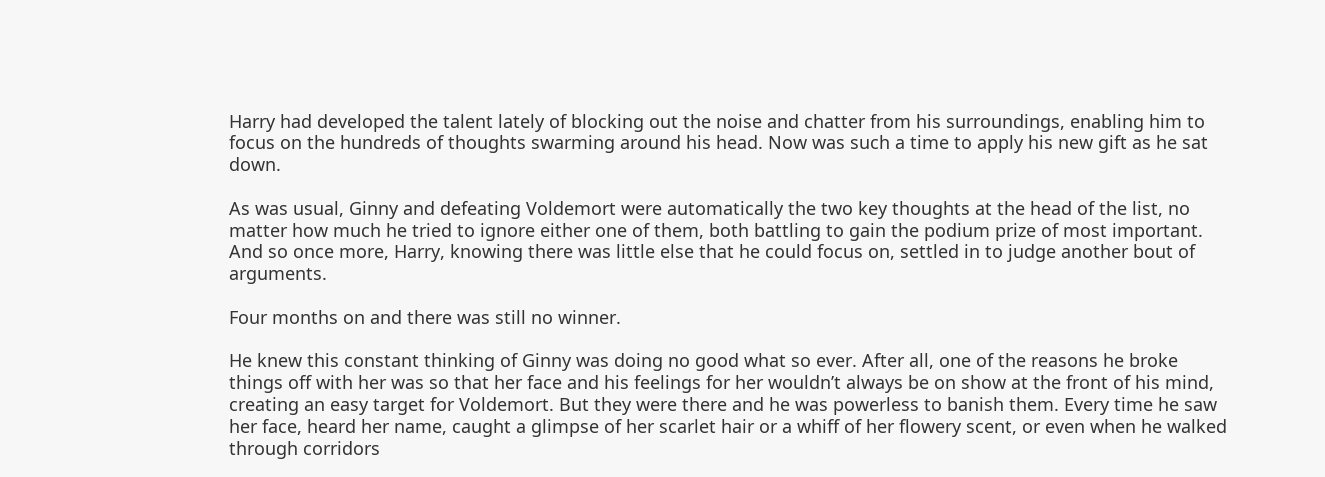Harry had developed the talent lately of blocking out the noise and chatter from his surroundings, enabling him to focus on the hundreds of thoughts swarming around his head. Now was such a time to apply his new gift as he sat down.

As was usual, Ginny and defeating Voldemort were automatically the two key thoughts at the head of the list, no matter how much he tried to ignore either one of them, both battling to gain the podium prize of most important. And so once more, Harry, knowing there was little else that he could focus on, settled in to judge another bout of arguments.

Four months on and there was still no winner.

He knew this constant thinking of Ginny was doing no good what so ever. After all, one of the reasons he broke things off with her was so that her face and his feelings for her wouldn’t always be on show at the front of his mind, creating an easy target for Voldemort. But they were there and he was powerless to banish them. Every time he saw her face, heard her name, caught a glimpse of her scarlet hair or a whiff of her flowery scent, or even when he walked through corridors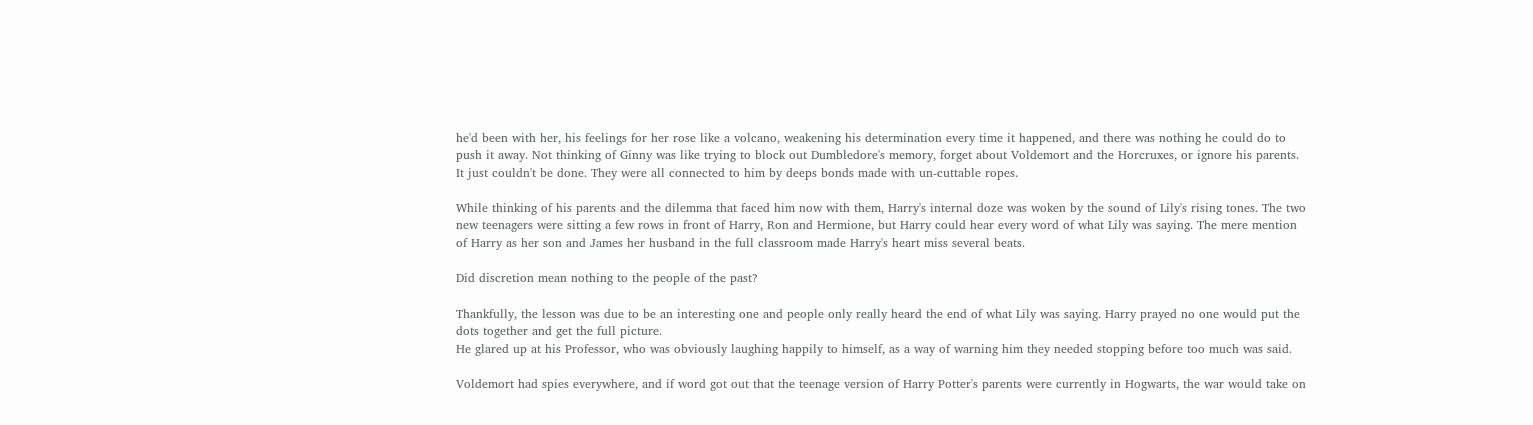he'd been with her, his feelings for her rose like a volcano, weakening his determination every time it happened, and there was nothing he could do to push it away. Not thinking of Ginny was like trying to block out Dumbledore's memory, forget about Voldemort and the Horcruxes, or ignore his parents. It just couldn't be done. They were all connected to him by deeps bonds made with un-cuttable ropes.

While thinking of his parents and the dilemma that faced him now with them, Harry's internal doze was woken by the sound of Lily's rising tones. The two new teenagers were sitting a few rows in front of Harry, Ron and Hermione, but Harry could hear every word of what Lily was saying. The mere mention of Harry as her son and James her husband in the full classroom made Harry's heart miss several beats.

Did discretion mean nothing to the people of the past?

Thankfully, the lesson was due to be an interesting one and people only really heard the end of what Lily was saying. Harry prayed no one would put the dots together and get the full picture.
He glared up at his Professor, who was obviously laughing happily to himself, as a way of warning him they needed stopping before too much was said.

Voldemort had spies everywhere, and if word got out that the teenage version of Harry Potter's parents were currently in Hogwarts, the war would take on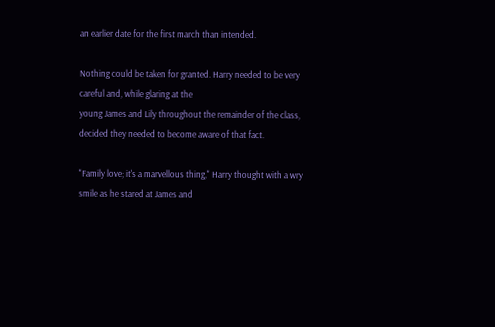an earlier date for the first march than intended.

Nothing could be taken for granted. Harry needed to be very careful and, while glaring at the
young James and Lily throughout the remainder of the class, decided they needed to become aware of that fact.

"Family love; it's a marvellous thing," Harry thought with a wry smile as he stared at James and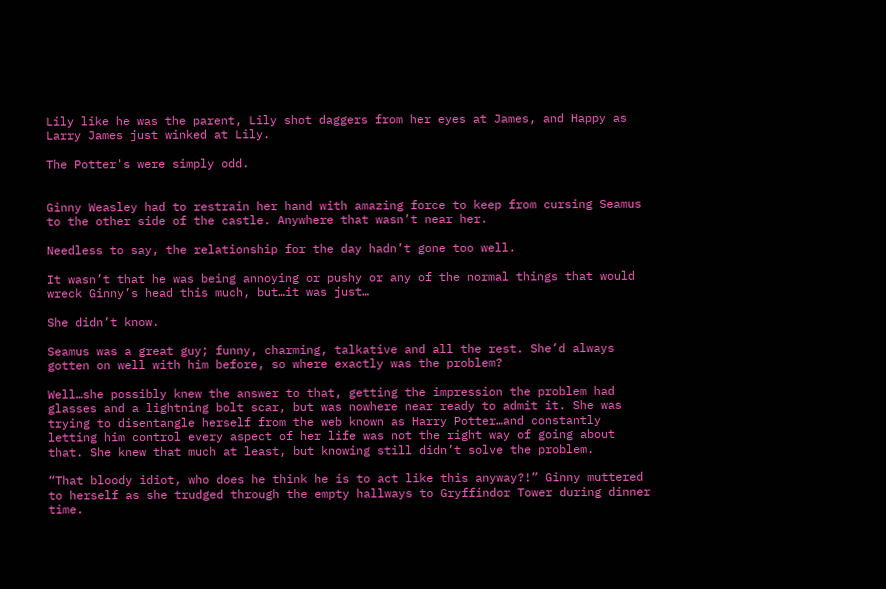Lily like he was the parent, Lily shot daggers from her eyes at James, and Happy as Larry James just winked at Lily.

The Potter's were simply odd.


Ginny Weasley had to restrain her hand with amazing force to keep from cursing Seamus to the other side of the castle. Anywhere that wasn’t near her.

Needless to say, the relationship for the day hadn’t gone too well.

It wasn’t that he was being annoying or pushy or any of the normal things that would wreck Ginny’s head this much, but…it was just…

She didn’t know.

Seamus was a great guy; funny, charming, talkative and all the rest. She’d always gotten on well with him before, so where exactly was the problem?

Well…she possibly knew the answer to that, getting the impression the problem had glasses and a lightning bolt scar, but was nowhere near ready to admit it. She was trying to disentangle herself from the web known as Harry Potter…and constantly letting him control every aspect of her life was not the right way of going about that. She knew that much at least, but knowing still didn’t solve the problem.

“That bloody idiot, who does he think he is to act like this anyway?!” Ginny muttered to herself as she trudged through the empty hallways to Gryffindor Tower during dinner time.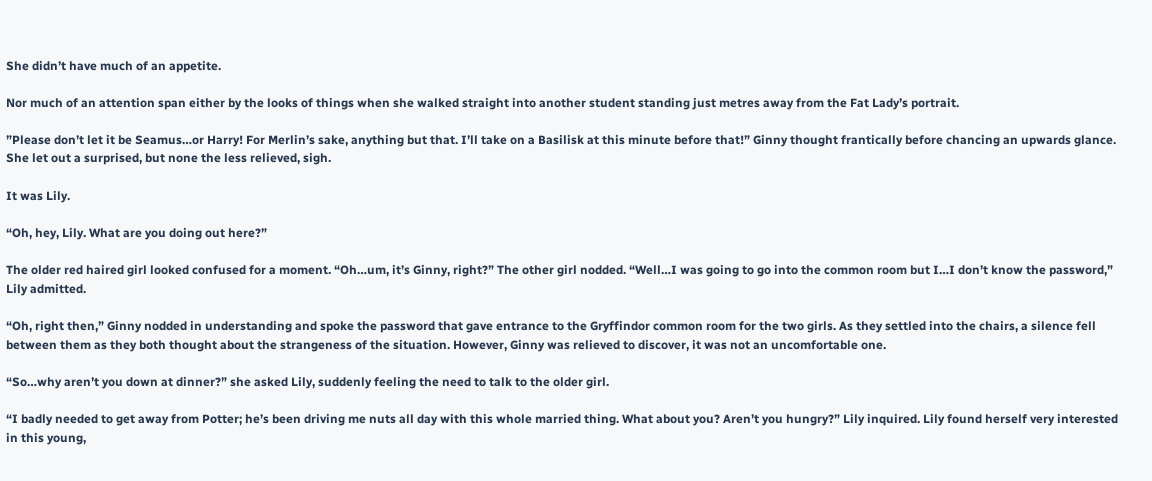She didn’t have much of an appetite.

Nor much of an attention span either by the looks of things when she walked straight into another student standing just metres away from the Fat Lady’s portrait.

”Please don’t let it be Seamus…or Harry! For Merlin’s sake, anything but that. I’ll take on a Basilisk at this minute before that!” Ginny thought frantically before chancing an upwards glance. She let out a surprised, but none the less relieved, sigh.

It was Lily.

“Oh, hey, Lily. What are you doing out here?”

The older red haired girl looked confused for a moment. “Oh…um, it’s Ginny, right?” The other girl nodded. “Well…I was going to go into the common room but I…I don’t know the password,” Lily admitted.

“Oh, right then,” Ginny nodded in understanding and spoke the password that gave entrance to the Gryffindor common room for the two girls. As they settled into the chairs, a silence fell between them as they both thought about the strangeness of the situation. However, Ginny was relieved to discover, it was not an uncomfortable one.

“So…why aren’t you down at dinner?” she asked Lily, suddenly feeling the need to talk to the older girl.

“I badly needed to get away from Potter; he’s been driving me nuts all day with this whole married thing. What about you? Aren’t you hungry?” Lily inquired. Lily found herself very interested in this young,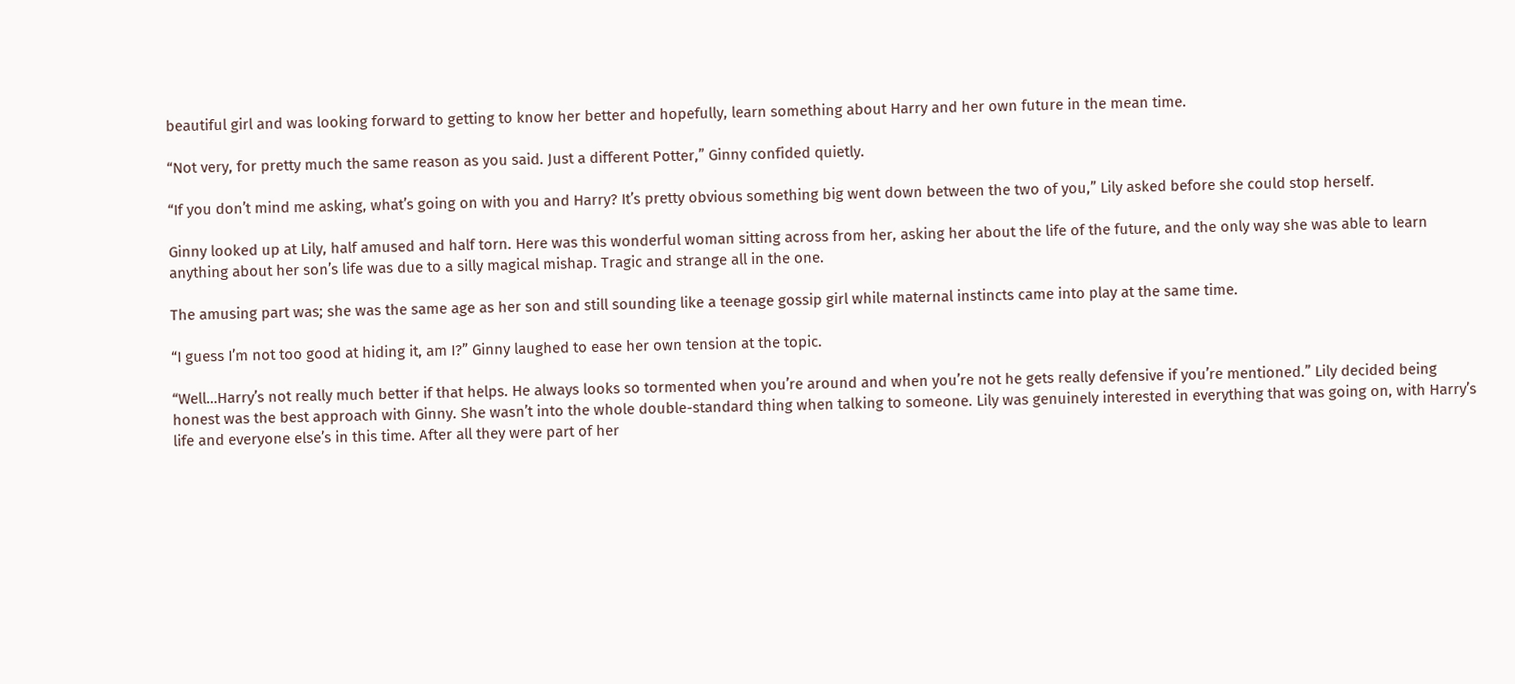beautiful girl and was looking forward to getting to know her better and hopefully, learn something about Harry and her own future in the mean time.

“Not very, for pretty much the same reason as you said. Just a different Potter,” Ginny confided quietly.

“If you don’t mind me asking, what’s going on with you and Harry? It’s pretty obvious something big went down between the two of you,” Lily asked before she could stop herself.

Ginny looked up at Lily, half amused and half torn. Here was this wonderful woman sitting across from her, asking her about the life of the future, and the only way she was able to learn anything about her son’s life was due to a silly magical mishap. Tragic and strange all in the one.

The amusing part was; she was the same age as her son and still sounding like a teenage gossip girl while maternal instincts came into play at the same time.

“I guess I’m not too good at hiding it, am I?” Ginny laughed to ease her own tension at the topic.

“Well…Harry’s not really much better if that helps. He always looks so tormented when you’re around and when you’re not he gets really defensive if you’re mentioned.” Lily decided being honest was the best approach with Ginny. She wasn’t into the whole double-standard thing when talking to someone. Lily was genuinely interested in everything that was going on, with Harry’s life and everyone else’s in this time. After all they were part of her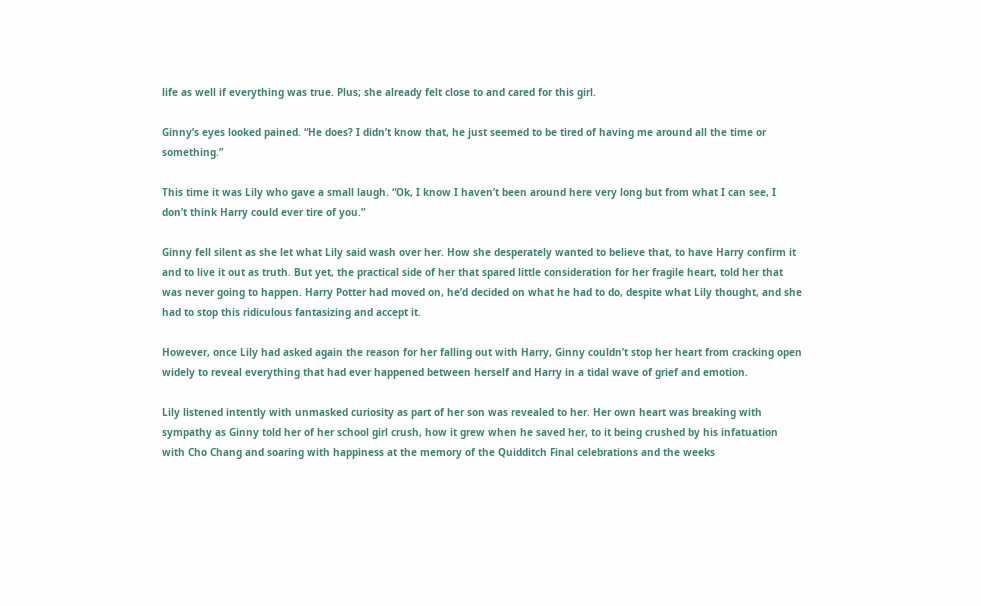life as well if everything was true. Plus; she already felt close to and cared for this girl.

Ginny’s eyes looked pained. “He does? I didn’t know that, he just seemed to be tired of having me around all the time or something.”

This time it was Lily who gave a small laugh. “Ok, I know I haven’t been around here very long but from what I can see, I don’t think Harry could ever tire of you.”

Ginny fell silent as she let what Lily said wash over her. How she desperately wanted to believe that, to have Harry confirm it and to live it out as truth. But yet, the practical side of her that spared little consideration for her fragile heart, told her that was never going to happen. Harry Potter had moved on, he’d decided on what he had to do, despite what Lily thought, and she had to stop this ridiculous fantasizing and accept it.

However, once Lily had asked again the reason for her falling out with Harry, Ginny couldn’t stop her heart from cracking open widely to reveal everything that had ever happened between herself and Harry in a tidal wave of grief and emotion.

Lily listened intently with unmasked curiosity as part of her son was revealed to her. Her own heart was breaking with sympathy as Ginny told her of her school girl crush, how it grew when he saved her, to it being crushed by his infatuation with Cho Chang and soaring with happiness at the memory of the Quidditch Final celebrations and the weeks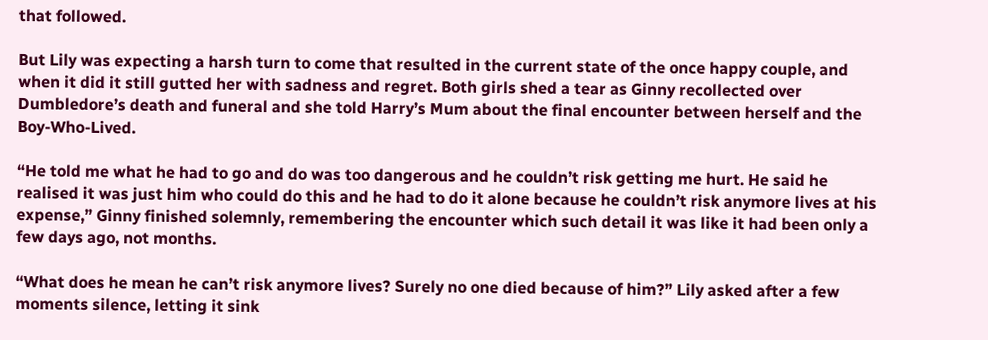that followed.

But Lily was expecting a harsh turn to come that resulted in the current state of the once happy couple, and when it did it still gutted her with sadness and regret. Both girls shed a tear as Ginny recollected over Dumbledore’s death and funeral and she told Harry’s Mum about the final encounter between herself and the Boy-Who-Lived.

“He told me what he had to go and do was too dangerous and he couldn’t risk getting me hurt. He said he realised it was just him who could do this and he had to do it alone because he couldn’t risk anymore lives at his expense,” Ginny finished solemnly, remembering the encounter which such detail it was like it had been only a few days ago, not months.

“What does he mean he can’t risk anymore lives? Surely no one died because of him?” Lily asked after a few moments silence, letting it sink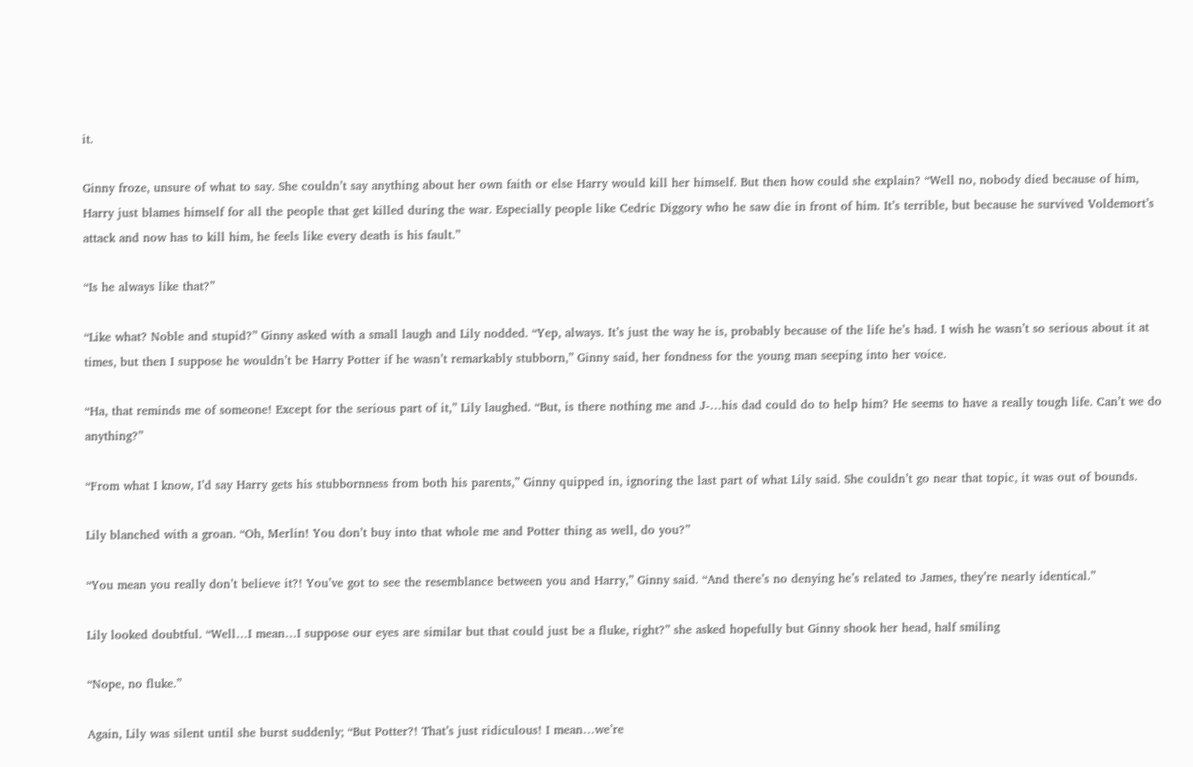it.

Ginny froze, unsure of what to say. She couldn’t say anything about her own faith or else Harry would kill her himself. But then how could she explain? “Well no, nobody died because of him, Harry just blames himself for all the people that get killed during the war. Especially people like Cedric Diggory who he saw die in front of him. It’s terrible, but because he survived Voldemort’s attack and now has to kill him, he feels like every death is his fault.”

“Is he always like that?”

“Like what? Noble and stupid?” Ginny asked with a small laugh and Lily nodded. “Yep, always. It’s just the way he is, probably because of the life he’s had. I wish he wasn’t so serious about it at times, but then I suppose he wouldn’t be Harry Potter if he wasn’t remarkably stubborn,” Ginny said, her fondness for the young man seeping into her voice.

“Ha, that reminds me of someone! Except for the serious part of it,” Lily laughed. “But, is there nothing me and J-…his dad could do to help him? He seems to have a really tough life. Can’t we do anything?”

“From what I know, I’d say Harry gets his stubbornness from both his parents,” Ginny quipped in, ignoring the last part of what Lily said. She couldn’t go near that topic, it was out of bounds.

Lily blanched with a groan. “Oh, Merlin! You don’t buy into that whole me and Potter thing as well, do you?”

“You mean you really don’t believe it?! You’ve got to see the resemblance between you and Harry,” Ginny said. “And there’s no denying he’s related to James, they’re nearly identical.”

Lily looked doubtful. “Well…I mean…I suppose our eyes are similar but that could just be a fluke, right?” she asked hopefully but Ginny shook her head, half smiling

“Nope, no fluke.”

Again, Lily was silent until she burst suddenly; “But Potter?! That’s just ridiculous! I mean…we’re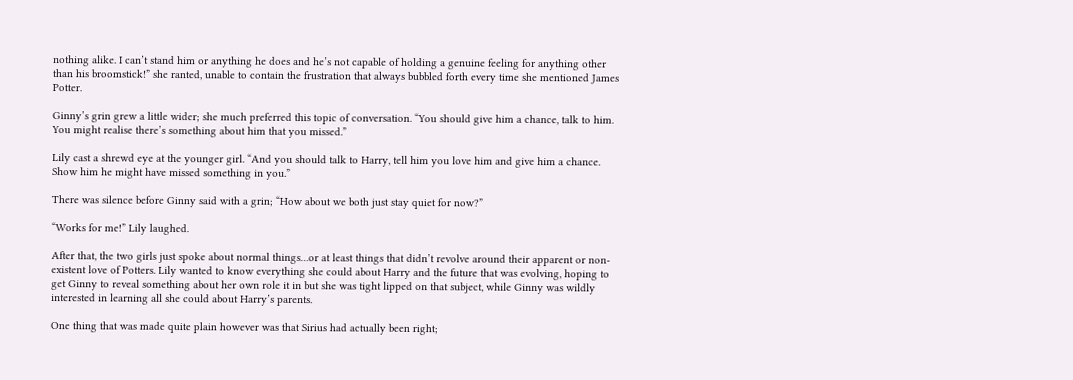nothing alike. I can’t stand him or anything he does and he’s not capable of holding a genuine feeling for anything other than his broomstick!” she ranted, unable to contain the frustration that always bubbled forth every time she mentioned James Potter.

Ginny’s grin grew a little wider; she much preferred this topic of conversation. “You should give him a chance, talk to him. You might realise there’s something about him that you missed.”

Lily cast a shrewd eye at the younger girl. “And you should talk to Harry, tell him you love him and give him a chance. Show him he might have missed something in you.”

There was silence before Ginny said with a grin; “How about we both just stay quiet for now?”

“Works for me!” Lily laughed.

After that, the two girls just spoke about normal things…or at least things that didn’t revolve around their apparent or non-existent love of Potters. Lily wanted to know everything she could about Harry and the future that was evolving, hoping to get Ginny to reveal something about her own role it in but she was tight lipped on that subject, while Ginny was wildly interested in learning all she could about Harry’s parents.

One thing that was made quite plain however was that Sirius had actually been right;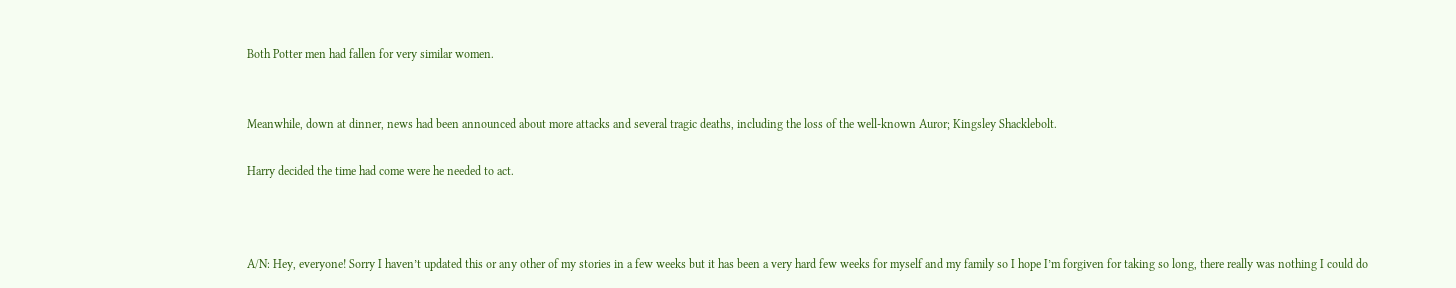Both Potter men had fallen for very similar women.


Meanwhile, down at dinner, news had been announced about more attacks and several tragic deaths, including the loss of the well-known Auror; Kingsley Shacklebolt.

Harry decided the time had come were he needed to act.



A/N: Hey, everyone! Sorry I haven’t updated this or any other of my stories in a few weeks but it has been a very hard few weeks for myself and my family so I hope I’m forgiven for taking so long, there really was nothing I could do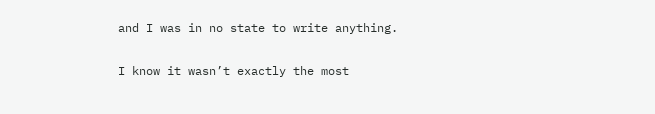and I was in no state to write anything.

I know it wasn’t exactly the most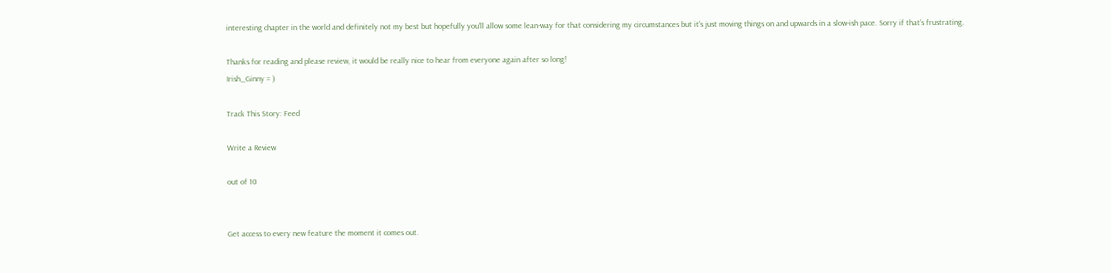interesting chapter in the world and definitely not my best but hopefully you'll allow some lean-way for that considering my circumstances but it's just moving things on and upwards in a slow-ish pace. Sorry if that’s frustrating.

Thanks for reading and please review, it would be really nice to hear from everyone again after so long!
Irish_Ginny = )

Track This Story: Feed

Write a Review

out of 10


Get access to every new feature the moment it comes out.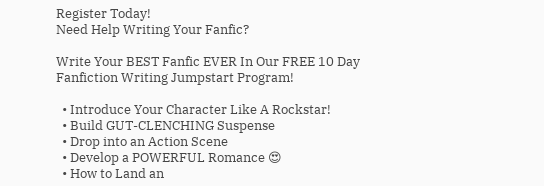Register Today!
Need Help Writing Your Fanfic?

Write Your BEST Fanfic EVER In Our FREE 10 Day Fanfiction Writing Jumpstart Program!

  • Introduce Your Character Like A Rockstar!
  • Build GUT-CLENCHING Suspense
  • Drop into an Action Scene
  • Develop a POWERFUL Romance 😍
  • How to Land an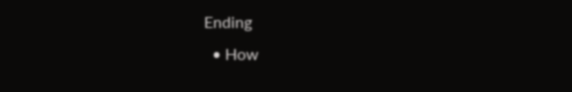Ending
  • How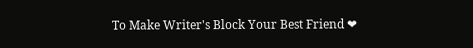To Make Writer's Block Your Best Friend ❤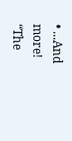• ...And more!
“The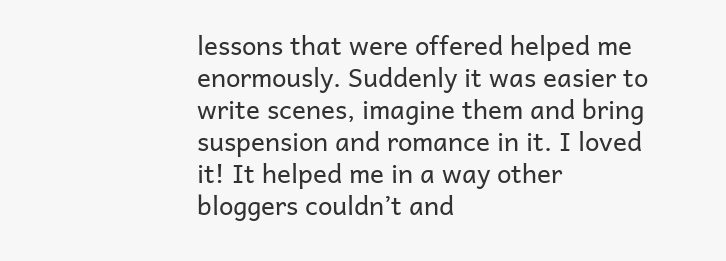lessons that were offered helped me enormously. Suddenly it was easier to write scenes, imagine them and bring suspension and romance in it. I loved it! It helped me in a way other bloggers couldn’t and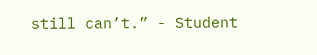still can’t.” - Student